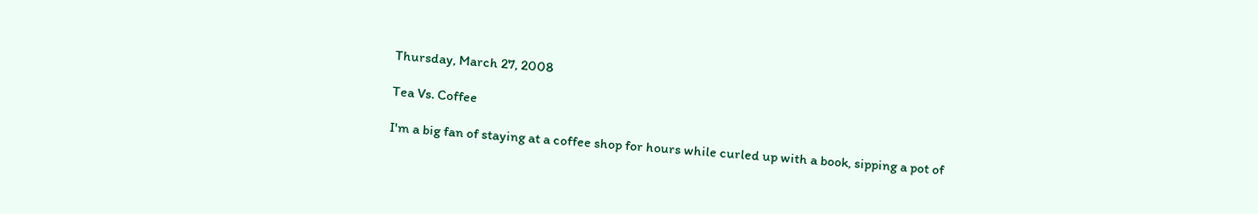Thursday, March 27, 2008

Tea Vs. Coffee

I'm a big fan of staying at a coffee shop for hours while curled up with a book, sipping a pot of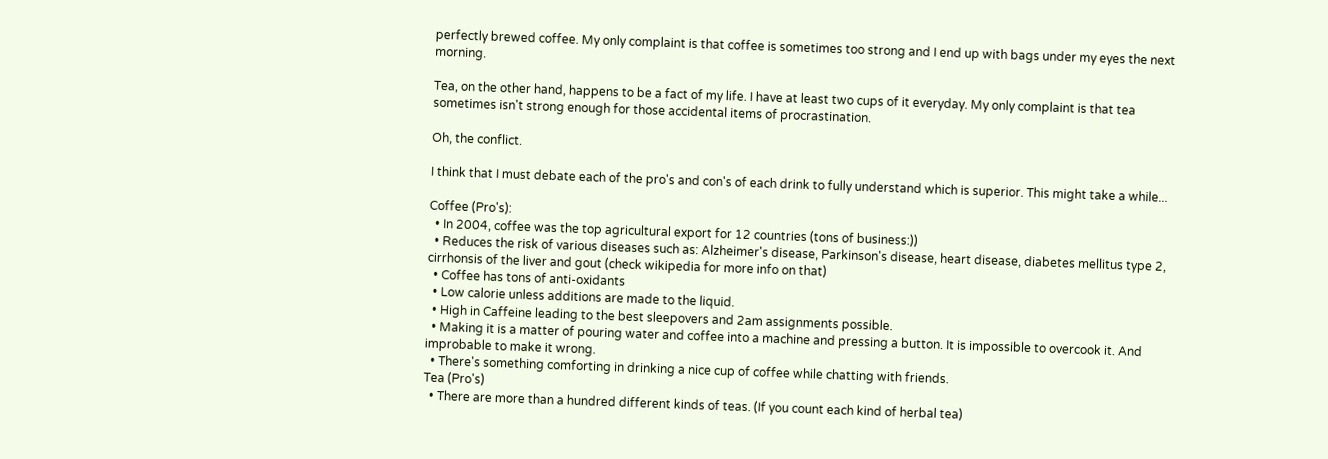perfectly brewed coffee. My only complaint is that coffee is sometimes too strong and I end up with bags under my eyes the next morning.

Tea, on the other hand, happens to be a fact of my life. I have at least two cups of it everyday. My only complaint is that tea sometimes isn't strong enough for those accidental items of procrastination.

Oh, the conflict.

I think that I must debate each of the pro's and con's of each drink to fully understand which is superior. This might take a while...

Coffee (Pro's):
  • In 2004, coffee was the top agricultural export for 12 countries (tons of business:))
  • Reduces the risk of various diseases such as: Alzheimer's disease, Parkinson's disease, heart disease, diabetes mellitus type 2, cirrhonsis of the liver and gout (check wikipedia for more info on that)
  • Coffee has tons of anti-oxidants
  • Low calorie unless additions are made to the liquid.
  • High in Caffeine leading to the best sleepovers and 2am assignments possible.
  • Making it is a matter of pouring water and coffee into a machine and pressing a button. It is impossible to overcook it. And improbable to make it wrong.
  • There's something comforting in drinking a nice cup of coffee while chatting with friends.
Tea (Pro's)
  • There are more than a hundred different kinds of teas. (If you count each kind of herbal tea)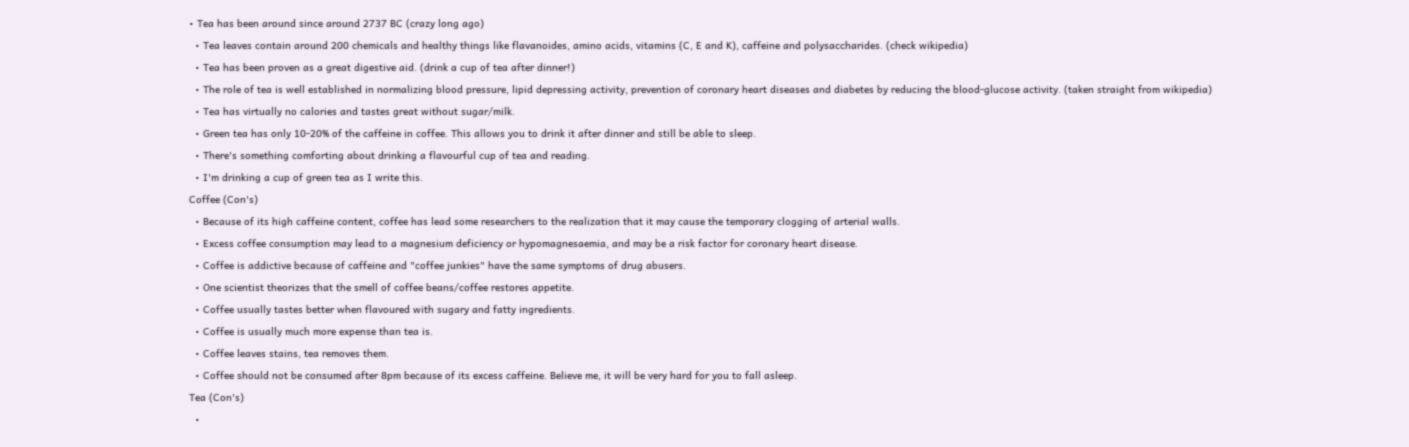• Tea has been around since around 2737 BC (crazy long ago)
  • Tea leaves contain around 200 chemicals and healthy things like flavanoides, amino acids, vitamins (C, E and K), caffeine and polysaccharides. (check wikipedia)
  • Tea has been proven as a great digestive aid. (drink a cup of tea after dinner!)
  • The role of tea is well established in normalizing blood pressure, lipid depressing activity, prevention of coronary heart diseases and diabetes by reducing the blood-glucose activity. (taken straight from wikipedia)
  • Tea has virtually no calories and tastes great without sugar/milk.
  • Green tea has only 10-20% of the caffeine in coffee. This allows you to drink it after dinner and still be able to sleep.
  • There's something comforting about drinking a flavourful cup of tea and reading.
  • I'm drinking a cup of green tea as I write this.
Coffee (Con's)
  • Because of its high caffeine content, coffee has lead some researchers to the realization that it may cause the temporary clogging of arterial walls.
  • Excess coffee consumption may lead to a magnesium deficiency or hypomagnesaemia, and may be a risk factor for coronary heart disease.
  • Coffee is addictive because of caffeine and "coffee junkies" have the same symptoms of drug abusers.
  • One scientist theorizes that the smell of coffee beans/coffee restores appetite.
  • Coffee usually tastes better when flavoured with sugary and fatty ingredients.
  • Coffee is usually much more expense than tea is.
  • Coffee leaves stains, tea removes them.
  • Coffee should not be consumed after 8pm because of its excess caffeine. Believe me, it will be very hard for you to fall asleep.
Tea (Con's)
  •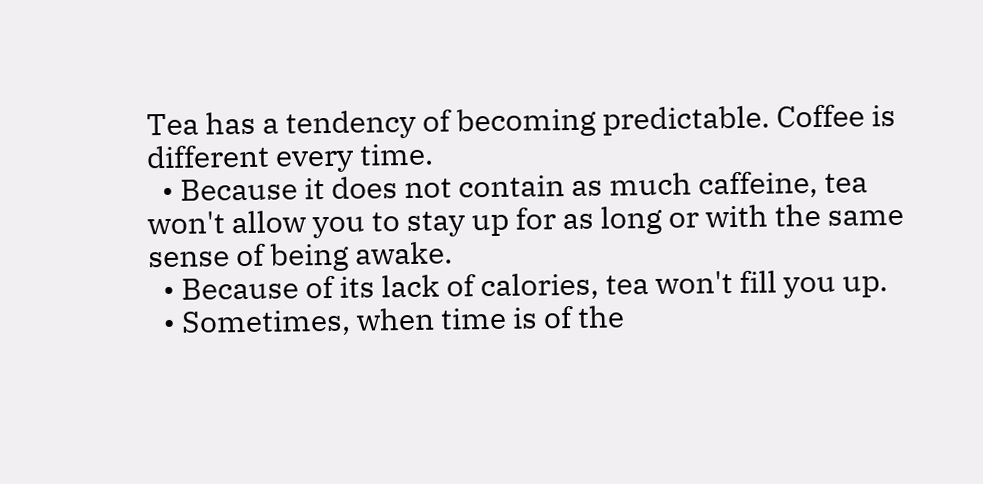Tea has a tendency of becoming predictable. Coffee is different every time.
  • Because it does not contain as much caffeine, tea won't allow you to stay up for as long or with the same sense of being awake.
  • Because of its lack of calories, tea won't fill you up.
  • Sometimes, when time is of the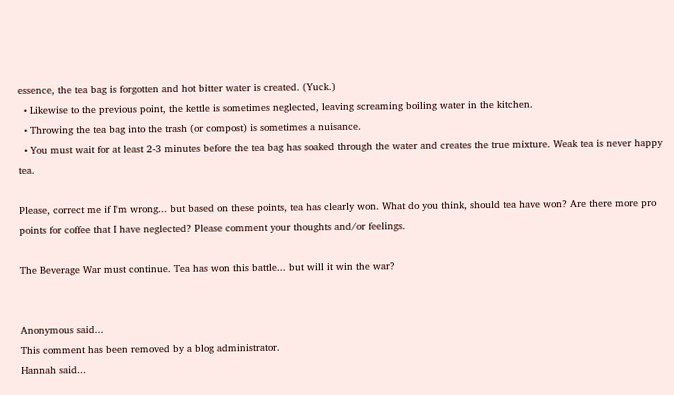essence, the tea bag is forgotten and hot bitter water is created. (Yuck.)
  • Likewise to the previous point, the kettle is sometimes neglected, leaving screaming boiling water in the kitchen.
  • Throwing the tea bag into the trash (or compost) is sometimes a nuisance.
  • You must wait for at least 2-3 minutes before the tea bag has soaked through the water and creates the true mixture. Weak tea is never happy tea.

Please, correct me if I'm wrong... but based on these points, tea has clearly won. What do you think, should tea have won? Are there more pro points for coffee that I have neglected? Please comment your thoughts and/or feelings.

The Beverage War must continue. Tea has won this battle... but will it win the war?


Anonymous said...
This comment has been removed by a blog administrator.
Hannah said...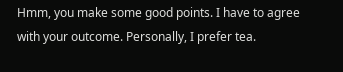Hmm, you make some good points. I have to agree with your outcome. Personally, I prefer tea.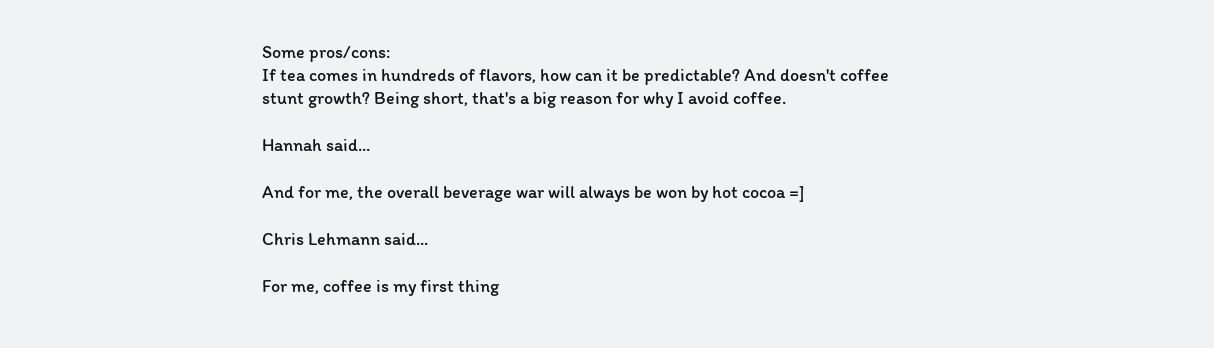Some pros/cons:
If tea comes in hundreds of flavors, how can it be predictable? And doesn't coffee stunt growth? Being short, that's a big reason for why I avoid coffee.

Hannah said...

And for me, the overall beverage war will always be won by hot cocoa =]

Chris Lehmann said...

For me, coffee is my first thing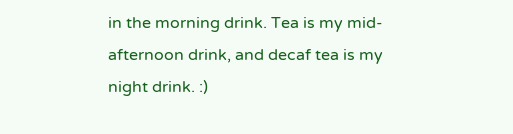in the morning drink. Tea is my mid-afternoon drink, and decaf tea is my night drink. :)